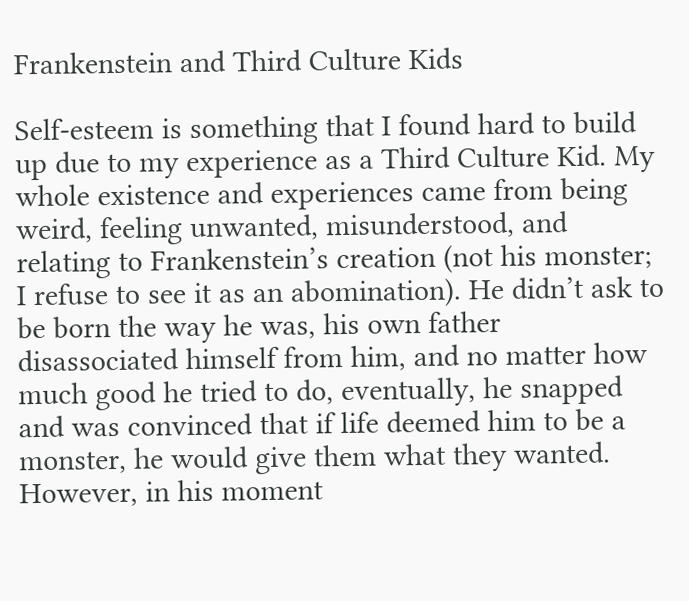Frankenstein and Third Culture Kids

Self-esteem is something that I found hard to build up due to my experience as a Third Culture Kid. My whole existence and experiences came from being weird, feeling unwanted, misunderstood, and relating to Frankenstein’s creation (not his monster; I refuse to see it as an abomination). He didn’t ask to be born the way he was, his own father disassociated himself from him, and no matter how much good he tried to do, eventually, he snapped and was convinced that if life deemed him to be a monster, he would give them what they wanted. However, in his moment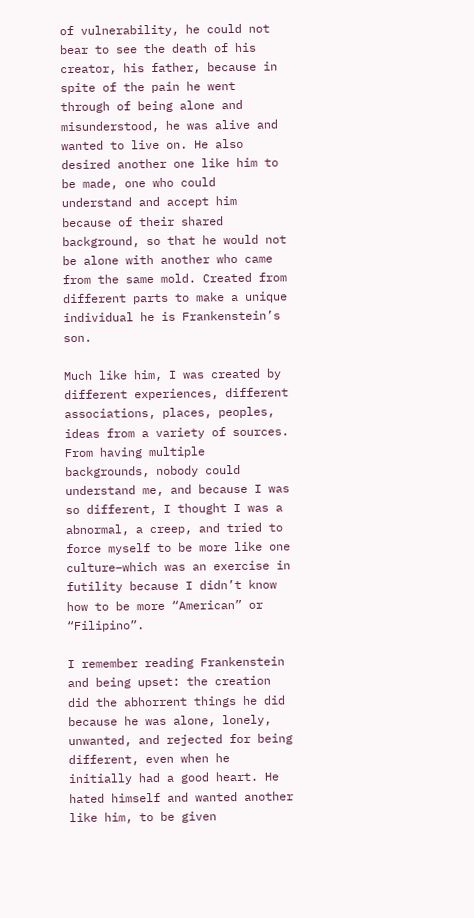of vulnerability, he could not bear to see the death of his creator, his father, because in spite of the pain he went through of being alone and misunderstood, he was alive and wanted to live on. He also desired another one like him to be made, one who could understand and accept him because of their shared background, so that he would not be alone with another who came from the same mold. Created from different parts to make a unique individual he is Frankenstein’s son.

Much like him, I was created by different experiences, different associations, places, peoples, ideas from a variety of sources. From having multiple backgrounds, nobody could understand me, and because I was so different, I thought I was a abnormal, a creep, and tried to force myself to be more like one culture–which was an exercise in futility because I didn’t know how to be more “American” or “Filipino”.

I remember reading Frankenstein and being upset: the creation did the abhorrent things he did because he was alone, lonely, unwanted, and rejected for being different, even when he initially had a good heart. He hated himself and wanted another like him, to be given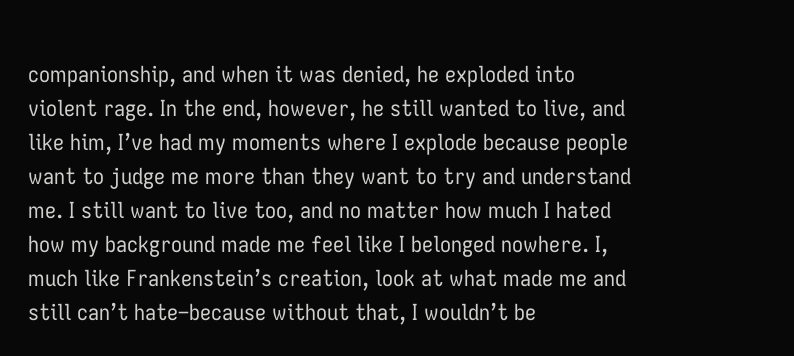companionship, and when it was denied, he exploded into violent rage. In the end, however, he still wanted to live, and like him, I’ve had my moments where I explode because people want to judge me more than they want to try and understand me. I still want to live too, and no matter how much I hated how my background made me feel like I belonged nowhere. I, much like Frankenstein’s creation, look at what made me and still can’t hate–because without that, I wouldn’t be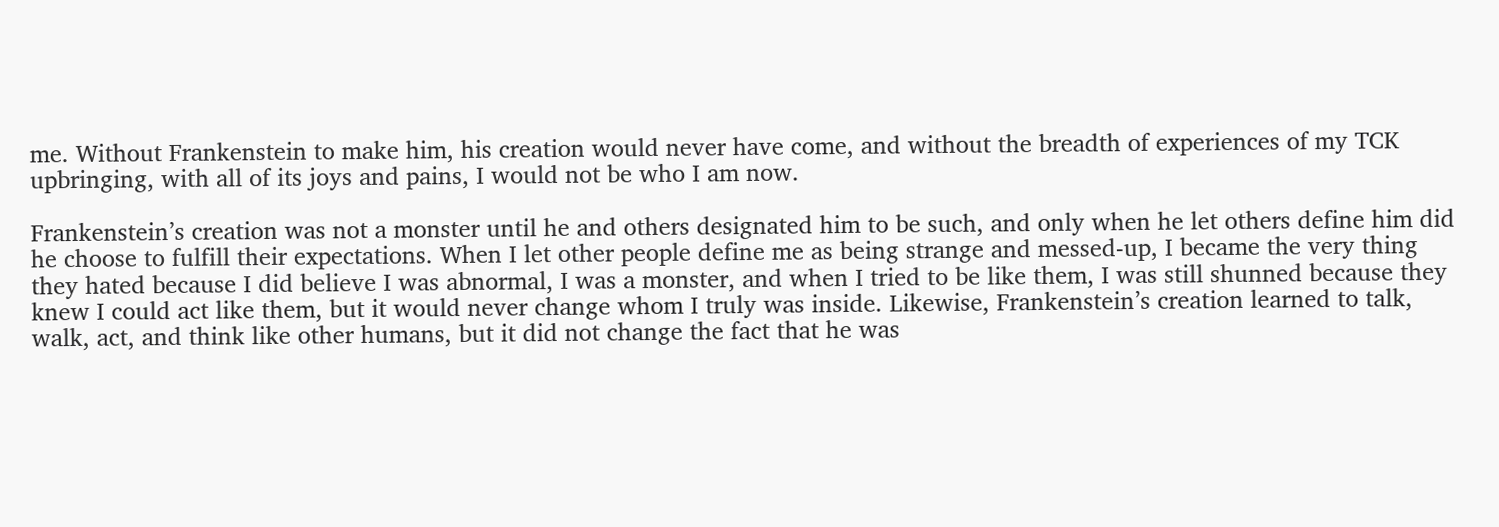me. Without Frankenstein to make him, his creation would never have come, and without the breadth of experiences of my TCK upbringing, with all of its joys and pains, I would not be who I am now.

Frankenstein’s creation was not a monster until he and others designated him to be such, and only when he let others define him did he choose to fulfill their expectations. When I let other people define me as being strange and messed-up, I became the very thing they hated because I did believe I was abnormal, I was a monster, and when I tried to be like them, I was still shunned because they knew I could act like them, but it would never change whom I truly was inside. Likewise, Frankenstein’s creation learned to talk, walk, act, and think like other humans, but it did not change the fact that he was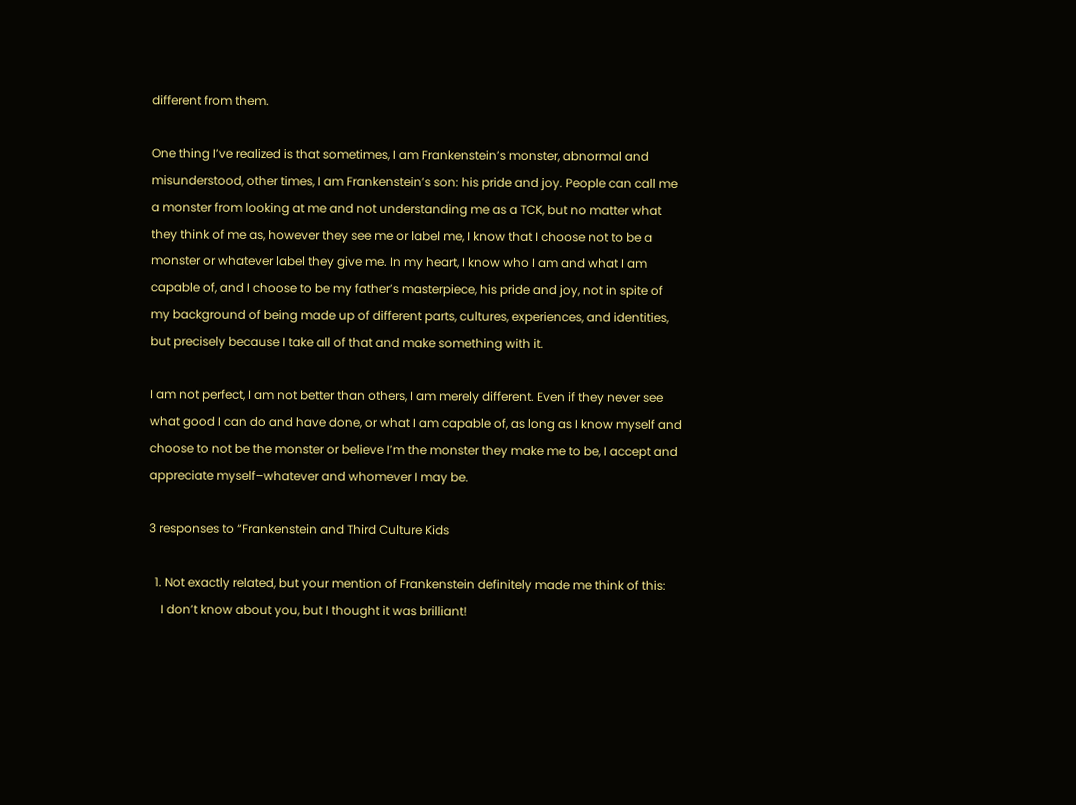different from them.

One thing I’ve realized is that sometimes, I am Frankenstein’s monster, abnormal and misunderstood, other times, I am Frankenstein’s son: his pride and joy. People can call me a monster from looking at me and not understanding me as a TCK, but no matter what they think of me as, however they see me or label me, I know that I choose not to be a monster or whatever label they give me. In my heart, I know who I am and what I am capable of, and I choose to be my father’s masterpiece, his pride and joy, not in spite of my background of being made up of different parts, cultures, experiences, and identities, but precisely because I take all of that and make something with it.

I am not perfect, I am not better than others, I am merely different. Even if they never see what good I can do and have done, or what I am capable of, as long as I know myself and choose to not be the monster or believe I’m the monster they make me to be, I accept and appreciate myself–whatever and whomever I may be.

3 responses to “Frankenstein and Third Culture Kids

  1. Not exactly related, but your mention of Frankenstein definitely made me think of this:
    I don’t know about you, but I thought it was brilliant!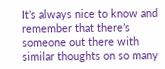It’s always nice to know and remember that there’s someone out there with similar thoughts on so many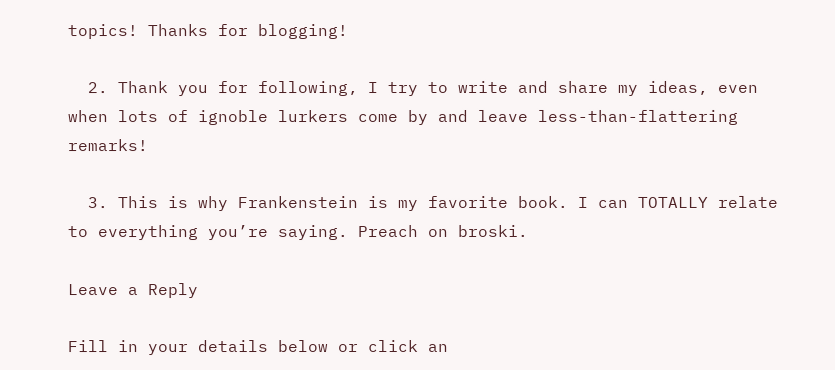topics! Thanks for blogging!

  2. Thank you for following, I try to write and share my ideas, even when lots of ignoble lurkers come by and leave less-than-flattering remarks!

  3. This is why Frankenstein is my favorite book. I can TOTALLY relate to everything you’re saying. Preach on broski.

Leave a Reply

Fill in your details below or click an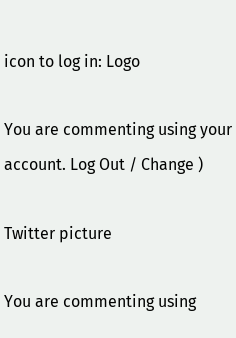icon to log in: Logo

You are commenting using your account. Log Out / Change )

Twitter picture

You are commenting using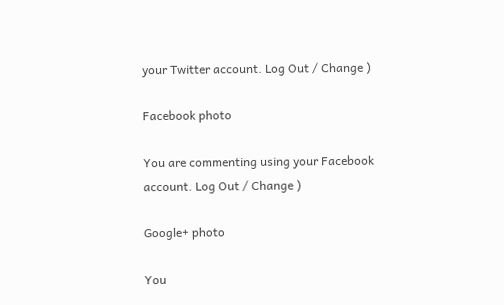your Twitter account. Log Out / Change )

Facebook photo

You are commenting using your Facebook account. Log Out / Change )

Google+ photo

You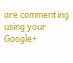are commenting using your Google+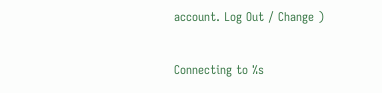account. Log Out / Change )

Connecting to %s